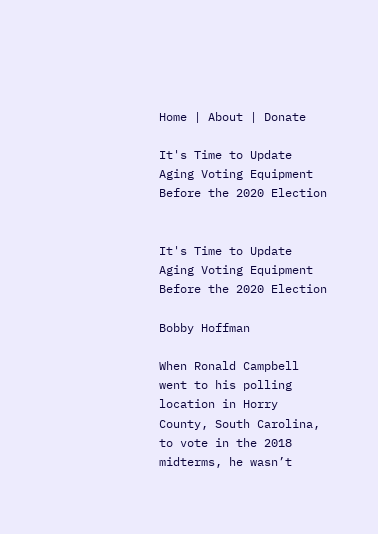Home | About | Donate

It's Time to Update Aging Voting Equipment Before the 2020 Election


It's Time to Update Aging Voting Equipment Before the 2020 Election

Bobby Hoffman

When Ronald Campbell went to his polling location in Horry County, South Carolina, to vote in the 2018 midterms, he wasn’t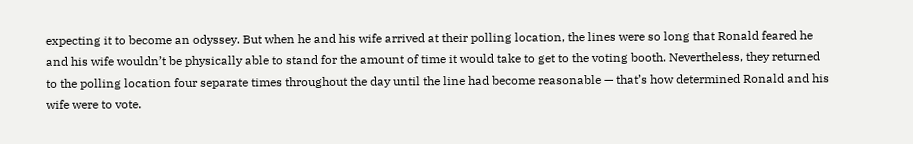expecting it to become an odyssey. But when he and his wife arrived at their polling location, the lines were so long that Ronald feared he and his wife wouldn’t be physically able to stand for the amount of time it would take to get to the voting booth. Nevertheless, they returned to the polling location four separate times throughout the day until the line had become reasonable — that’s how determined Ronald and his wife were to vote.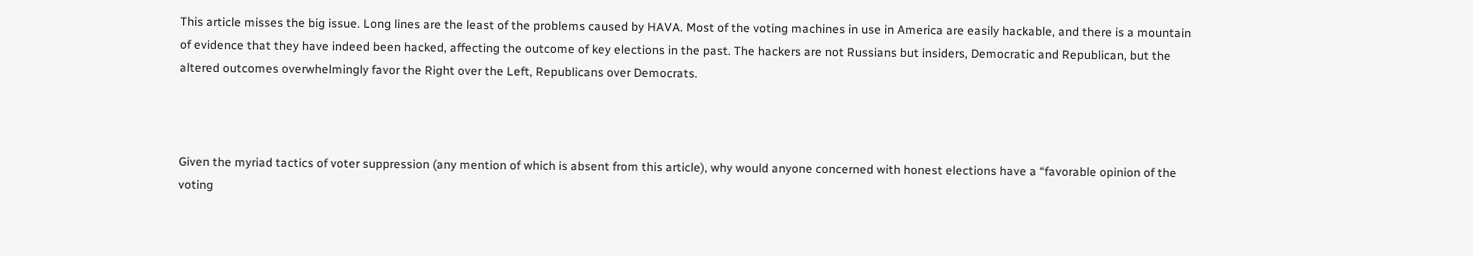This article misses the big issue. Long lines are the least of the problems caused by HAVA. Most of the voting machines in use in America are easily hackable, and there is a mountain of evidence that they have indeed been hacked, affecting the outcome of key elections in the past. The hackers are not Russians but insiders, Democratic and Republican, but the altered outcomes overwhelmingly favor the Right over the Left, Republicans over Democrats.



Given the myriad tactics of voter suppression (any mention of which is absent from this article), why would anyone concerned with honest elections have a “favorable opinion of the voting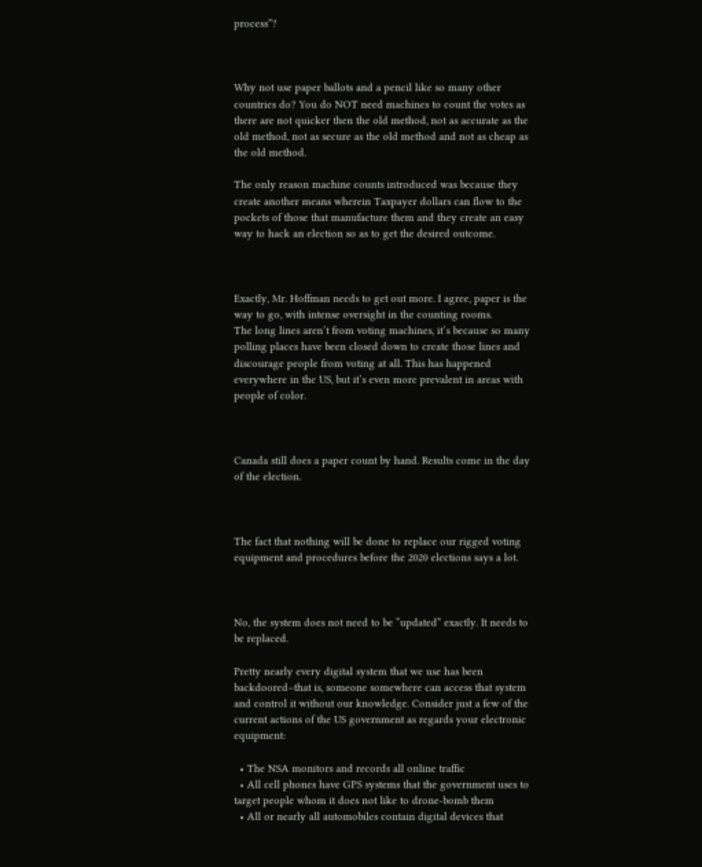process”?



Why not use paper ballots and a pencil like so many other countries do? You do NOT need machines to count the votes as there are not quicker then the old method, not as accurate as the old method, not as secure as the old method and not as cheap as the old method.

The only reason machine counts introduced was because they create another means wherein Taxpayer dollars can flow to the pockets of those that manufacture them and they create an easy way to hack an election so as to get the desired outcome.



Exactly, Mr. Hoffman needs to get out more. I agree, paper is the way to go, with intense oversight in the counting rooms.
The long lines aren’t from voting machines, it’s because so many polling places have been closed down to create those lines and discourage people from voting at all. This has happened everywhere in the US, but it’s even more prevalent in areas with people of color.



Canada still does a paper count by hand. Results come in the day of the election.



The fact that nothing will be done to replace our rigged voting equipment and procedures before the 2020 elections says a lot.



No, the system does not need to be “updated” exactly. It needs to be replaced.

Pretty nearly every digital system that we use has been backdoored–that is, someone somewhere can access that system and control it without our knowledge. Consider just a few of the current actions of the US government as regards your electronic equipment:

  • The NSA monitors and records all online traffic
  • All cell phones have GPS systems that the government uses to target people whom it does not like to drone-bomb them
  • All or nearly all automobiles contain digital devices that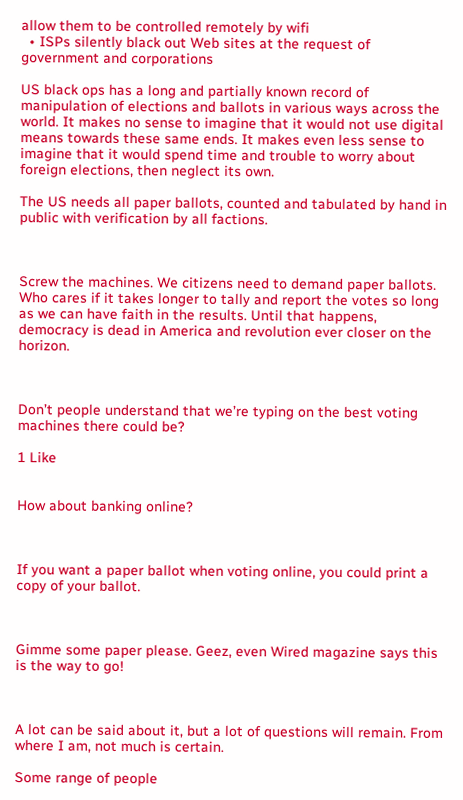allow them to be controlled remotely by wifi
  • ISPs silently black out Web sites at the request of government and corporations

US black ops has a long and partially known record of manipulation of elections and ballots in various ways across the world. It makes no sense to imagine that it would not use digital means towards these same ends. It makes even less sense to imagine that it would spend time and trouble to worry about foreign elections, then neglect its own.

The US needs all paper ballots, counted and tabulated by hand in public with verification by all factions.



Screw the machines. We citizens need to demand paper ballots. Who cares if it takes longer to tally and report the votes so long as we can have faith in the results. Until that happens, democracy is dead in America and revolution ever closer on the horizon.



Don’t people understand that we’re typing on the best voting machines there could be?

1 Like


How about banking online?



If you want a paper ballot when voting online, you could print a copy of your ballot.



Gimme some paper please. Geez, even Wired magazine says this is the way to go!



A lot can be said about it, but a lot of questions will remain. From where I am, not much is certain.

Some range of people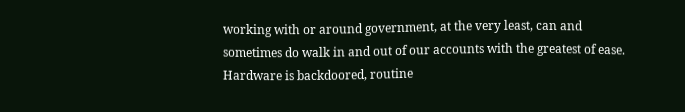working with or around government, at the very least, can and sometimes do walk in and out of our accounts with the greatest of ease. Hardware is backdoored, routine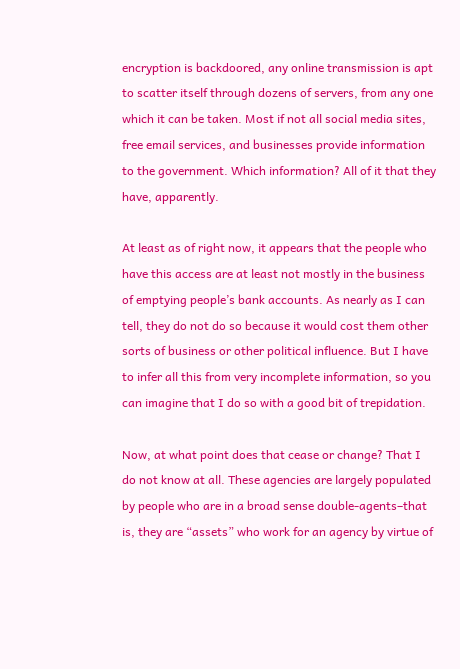encryption is backdoored, any online transmission is apt to scatter itself through dozens of servers, from any one which it can be taken. Most if not all social media sites, free email services, and businesses provide information to the government. Which information? All of it that they have, apparently.

At least as of right now, it appears that the people who have this access are at least not mostly in the business of emptying people’s bank accounts. As nearly as I can tell, they do not do so because it would cost them other sorts of business or other political influence. But I have to infer all this from very incomplete information, so you can imagine that I do so with a good bit of trepidation.

Now, at what point does that cease or change? That I do not know at all. These agencies are largely populated by people who are in a broad sense double-agents–that is, they are “assets” who work for an agency by virtue of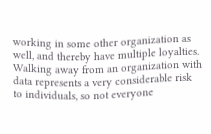working in some other organization as well, and thereby have multiple loyalties. Walking away from an organization with data represents a very considerable risk to individuals, so not everyone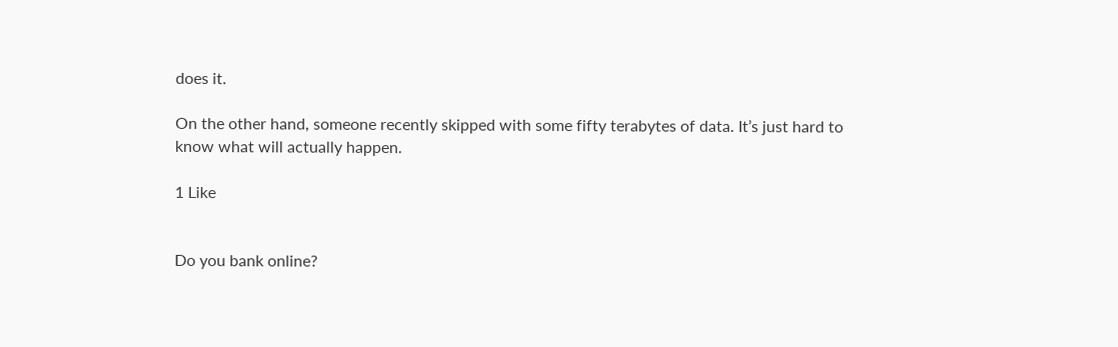does it.

On the other hand, someone recently skipped with some fifty terabytes of data. It’s just hard to know what will actually happen.

1 Like


Do you bank online?